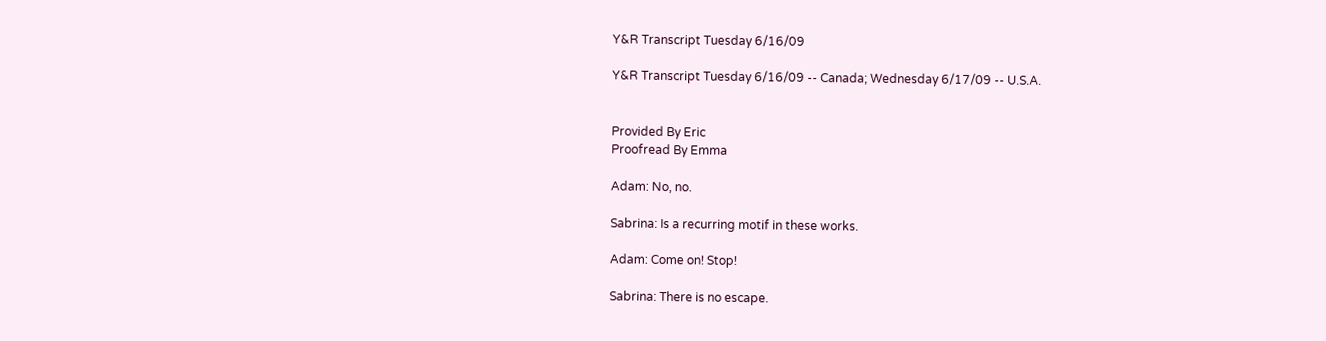Y&R Transcript Tuesday 6/16/09

Y&R Transcript Tuesday 6/16/09 -- Canada; Wednesday 6/17/09 -- U.S.A.


Provided By Eric
Proofread By Emma

Adam: No, no.

Sabrina: Is a recurring motif in these works.

Adam: Come on! Stop!

Sabrina: There is no escape.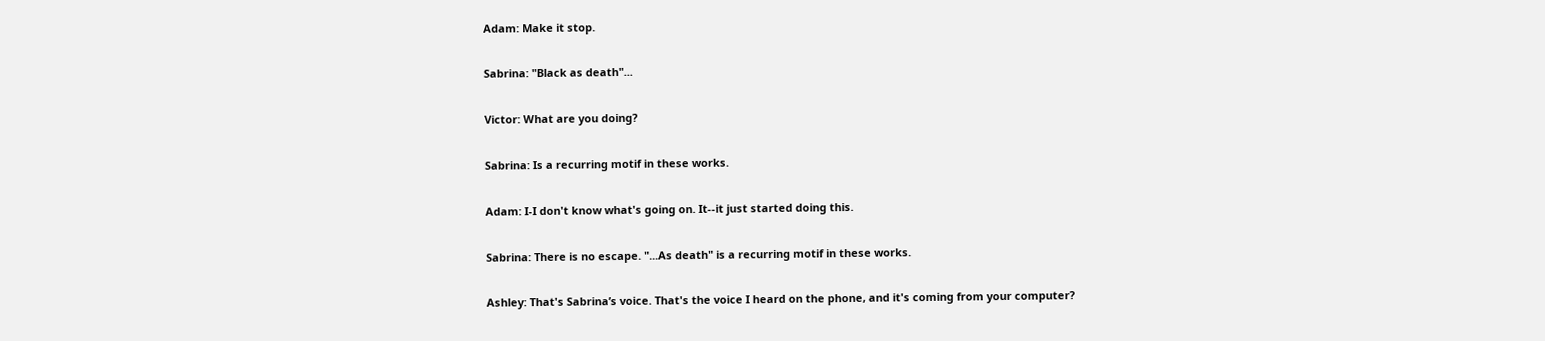Adam: Make it stop.

Sabrina: "Black as death"...

Victor: What are you doing?

Sabrina: Is a recurring motif in these works.

Adam: I-I don't know what's going on. It--it just started doing this.

Sabrina: There is no escape. "...As death" is a recurring motif in these works.

Ashley: That's Sabrina’s voice. That's the voice I heard on the phone, and it's coming from your computer?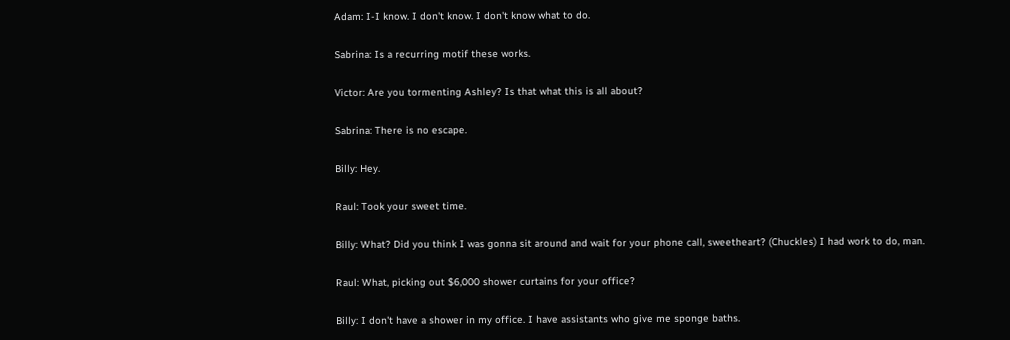Adam: I-I know. I don't know. I don't know what to do.

Sabrina: Is a recurring motif these works.

Victor: Are you tormenting Ashley? Is that what this is all about?

Sabrina: There is no escape.

Billy: Hey.

Raul: Took your sweet time.

Billy: What? Did you think I was gonna sit around and wait for your phone call, sweetheart? (Chuckles) I had work to do, man.

Raul: What, picking out $6,000 shower curtains for your office?

Billy: I don't have a shower in my office. I have assistants who give me sponge baths.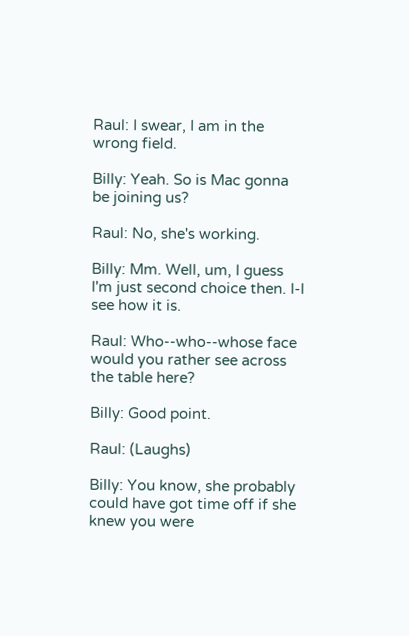Raul: I swear, I am in the wrong field.

Billy: Yeah. So is Mac gonna be joining us?

Raul: No, she's working.

Billy: Mm. Well, um, I guess I'm just second choice then. I-I see how it is.

Raul: Who--who--whose face would you rather see across the table here?

Billy: Good point.

Raul: (Laughs)

Billy: You know, she probably could have got time off if she knew you were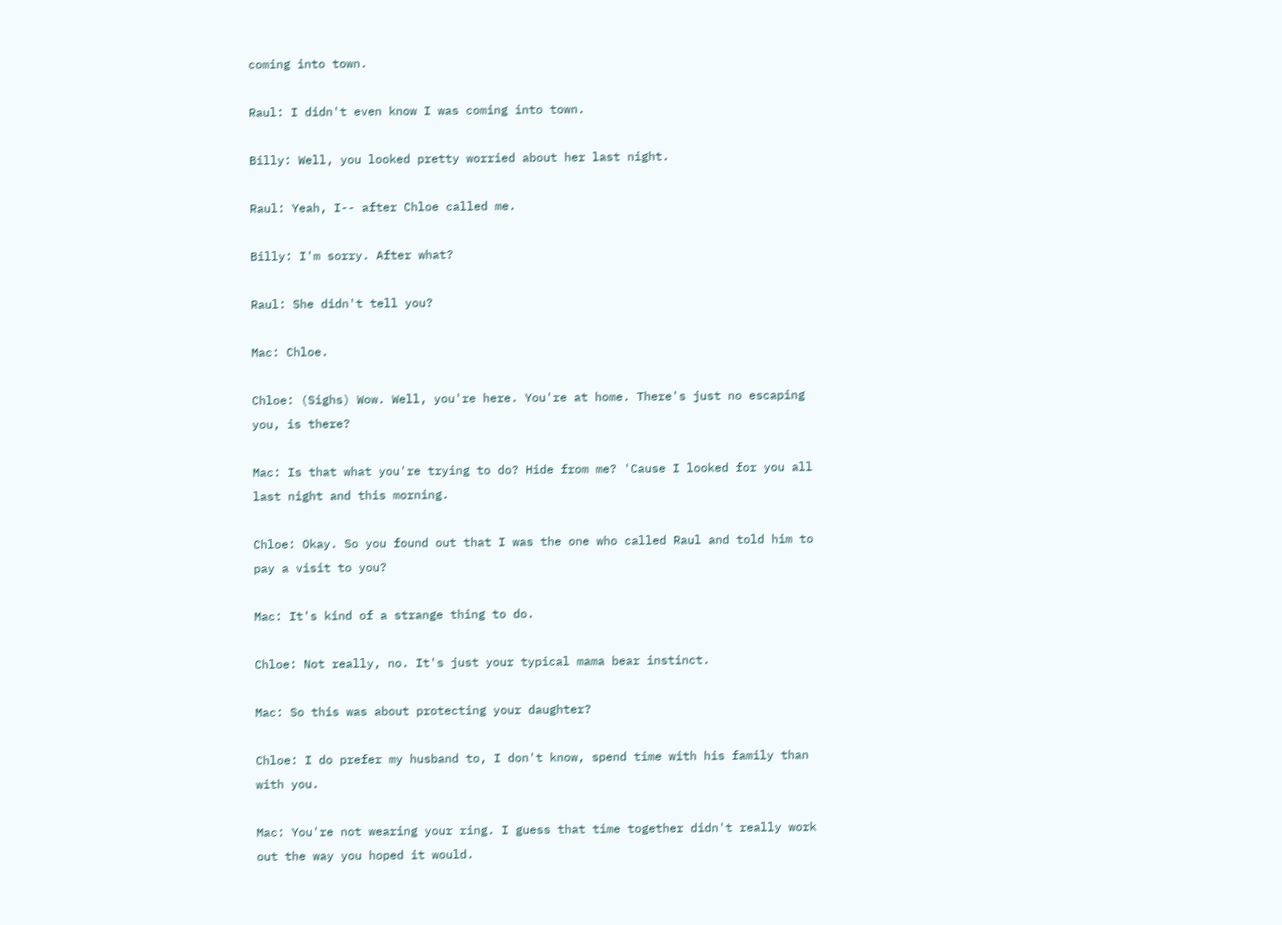coming into town.

Raul: I didn't even know I was coming into town.

Billy: Well, you looked pretty worried about her last night.

Raul: Yeah, I-- after Chloe called me.

Billy: I'm sorry. After what?

Raul: She didn't tell you?

Mac: Chloe.

Chloe: (Sighs) Wow. Well, you're here. You're at home. There's just no escaping you, is there?

Mac: Is that what you're trying to do? Hide from me? 'Cause I looked for you all last night and this morning.

Chloe: Okay. So you found out that I was the one who called Raul and told him to pay a visit to you?

Mac: It's kind of a strange thing to do.

Chloe: Not really, no. It's just your typical mama bear instinct.

Mac: So this was about protecting your daughter?

Chloe: I do prefer my husband to, I don't know, spend time with his family than with you.

Mac: You're not wearing your ring. I guess that time together didn't really work out the way you hoped it would.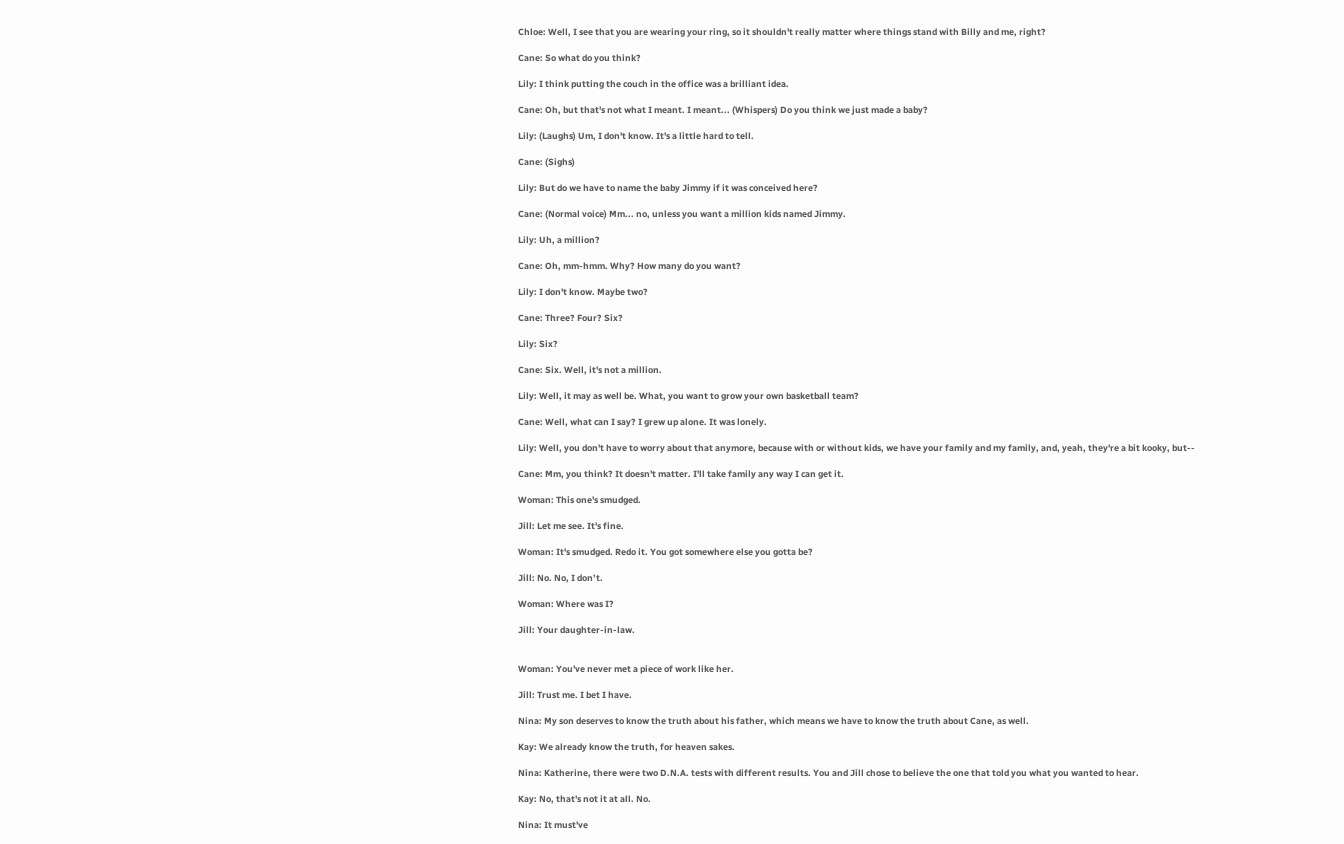Chloe: Well, I see that you are wearing your ring, so it shouldn't really matter where things stand with Billy and me, right?

Cane: So what do you think?

Lily: I think putting the couch in the office was a brilliant idea.

Cane: Oh, but that's not what I meant. I meant... (Whispers) Do you think we just made a baby?

Lily: (Laughs) Um, I don't know. It's a little hard to tell.

Cane: (Sighs)

Lily: But do we have to name the baby Jimmy if it was conceived here?

Cane: (Normal voice) Mm... no, unless you want a million kids named Jimmy.

Lily: Uh, a million?

Cane: Oh, mm-hmm. Why? How many do you want?

Lily: I don't know. Maybe two?

Cane: Three? Four? Six?

Lily: Six?

Cane: Six. Well, it's not a million.

Lily: Well, it may as well be. What, you want to grow your own basketball team?

Cane: Well, what can I say? I grew up alone. It was lonely.

Lily: Well, you don't have to worry about that anymore, because with or without kids, we have your family and my family, and, yeah, they're a bit kooky, but--

Cane: Mm, you think? It doesn't matter. I'll take family any way I can get it.

Woman: This one's smudged.

Jill: Let me see. It's fine.

Woman: It's smudged. Redo it. You got somewhere else you gotta be?

Jill: No. No, I don’t.

Woman: Where was I?

Jill: Your daughter-in-law.


Woman: You've never met a piece of work like her.

Jill: Trust me. I bet I have.

Nina: My son deserves to know the truth about his father, which means we have to know the truth about Cane, as well.

Kay: We already know the truth, for heaven sakes.

Nina: Katherine, there were two D.N.A. tests with different results. You and Jill chose to believe the one that told you what you wanted to hear.

Kay: No, that's not it at all. No.

Nina: It must've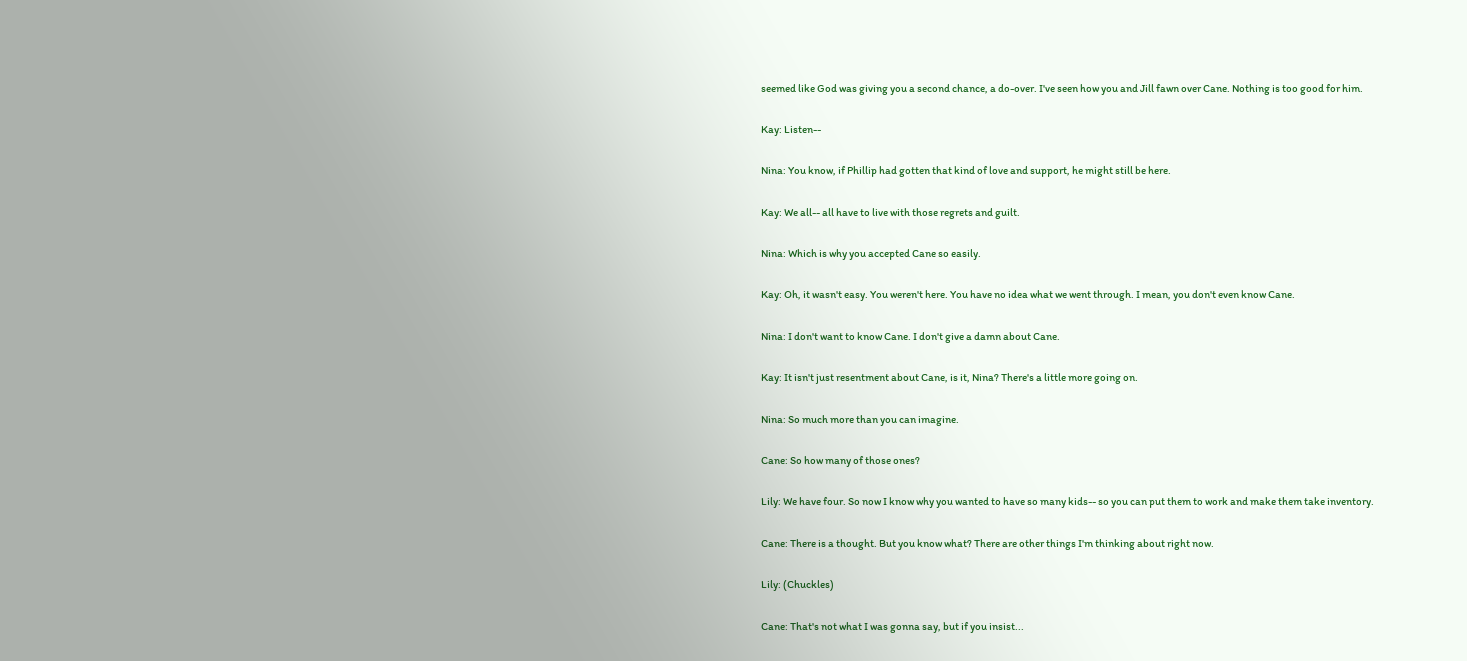seemed like God was giving you a second chance, a do-over. I've seen how you and Jill fawn over Cane. Nothing is too good for him.

Kay: Listen--

Nina: You know, if Phillip had gotten that kind of love and support, he might still be here.

Kay: We all-- all have to live with those regrets and guilt.

Nina: Which is why you accepted Cane so easily.

Kay: Oh, it wasn't easy. You weren't here. You have no idea what we went through. I mean, you don't even know Cane.

Nina: I don't want to know Cane. I don't give a damn about Cane.

Kay: It isn't just resentment about Cane, is it, Nina? There's a little more going on.

Nina: So much more than you can imagine.

Cane: So how many of those ones?

Lily: We have four. So now I know why you wanted to have so many kids-- so you can put them to work and make them take inventory.

Cane: There is a thought. But you know what? There are other things I'm thinking about right now.

Lily: (Chuckles)

Cane: That's not what I was gonna say, but if you insist...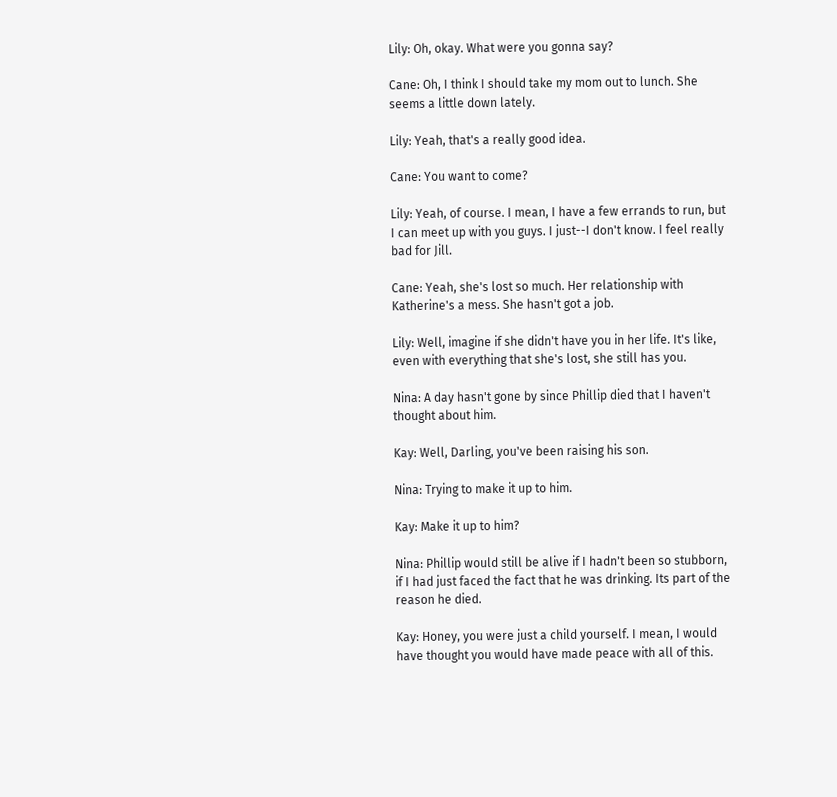Lily: Oh, okay. What were you gonna say?

Cane: Oh, I think I should take my mom out to lunch. She seems a little down lately.

Lily: Yeah, that's a really good idea.

Cane: You want to come?

Lily: Yeah, of course. I mean, I have a few errands to run, but I can meet up with you guys. I just--I don't know. I feel really bad for Jill.

Cane: Yeah, she's lost so much. Her relationship with Katherine's a mess. She hasn't got a job.

Lily: Well, imagine if she didn't have you in her life. It's like, even with everything that she's lost, she still has you.

Nina: A day hasn't gone by since Phillip died that I haven't thought about him.

Kay: Well, Darling, you've been raising his son.

Nina: Trying to make it up to him.

Kay: Make it up to him?

Nina: Phillip would still be alive if I hadn't been so stubborn, if I had just faced the fact that he was drinking. Its part of the reason he died.

Kay: Honey, you were just a child yourself. I mean, I would have thought you would have made peace with all of this.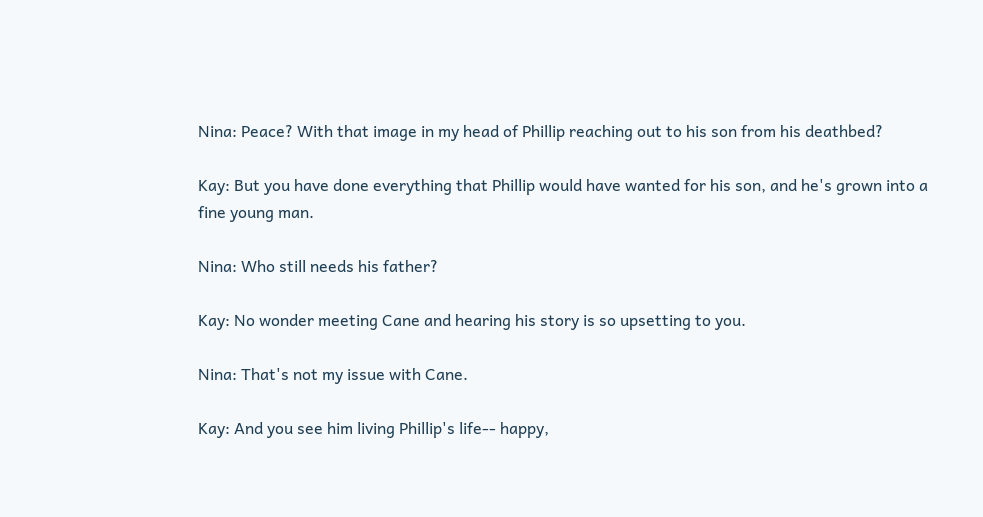Nina: Peace? With that image in my head of Phillip reaching out to his son from his deathbed?

Kay: But you have done everything that Phillip would have wanted for his son, and he's grown into a fine young man.

Nina: Who still needs his father?

Kay: No wonder meeting Cane and hearing his story is so upsetting to you.

Nina: That's not my issue with Cane.

Kay: And you see him living Phillip's life-- happy,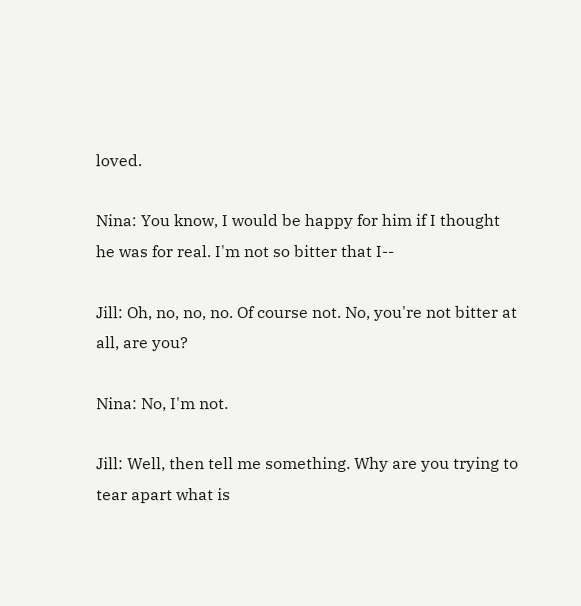loved.

Nina: You know, I would be happy for him if I thought he was for real. I'm not so bitter that I--

Jill: Oh, no, no, no. Of course not. No, you're not bitter at all, are you?

Nina: No, I'm not.

Jill: Well, then tell me something. Why are you trying to tear apart what is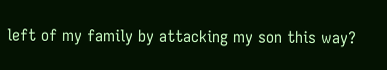left of my family by attacking my son this way?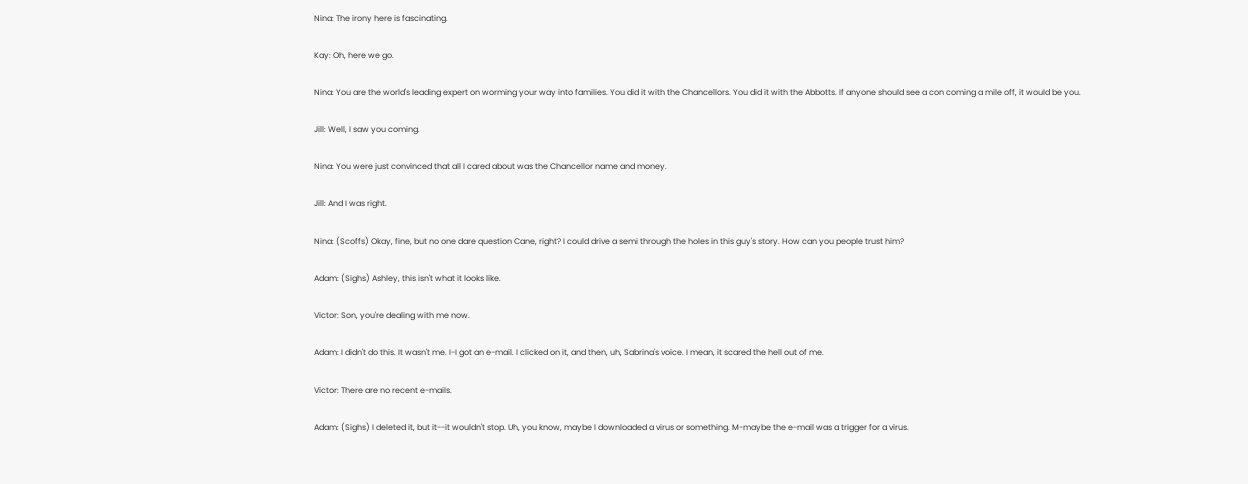Nina: The irony here is fascinating.

Kay: Oh, here we go.

Nina: You are the world's leading expert on worming your way into families. You did it with the Chancellors. You did it with the Abbotts. If anyone should see a con coming a mile off, it would be you.

Jill: Well, I saw you coming.

Nina: You were just convinced that all I cared about was the Chancellor name and money.

Jill: And I was right.

Nina: (Scoffs) Okay, fine, but no one dare question Cane, right? I could drive a semi through the holes in this guy's story. How can you people trust him?

Adam: (Sighs) Ashley, this isn't what it looks like.

Victor: Son, you're dealing with me now.

Adam: I didn't do this. It wasn't me. I-I got an e-mail. I clicked on it, and then, uh, Sabrina's voice. I mean, it scared the hell out of me.

Victor: There are no recent e-mails.

Adam: (Sighs) I deleted it, but it--it wouldn't stop. Uh, you know, maybe I downloaded a virus or something. M-maybe the e-mail was a trigger for a virus.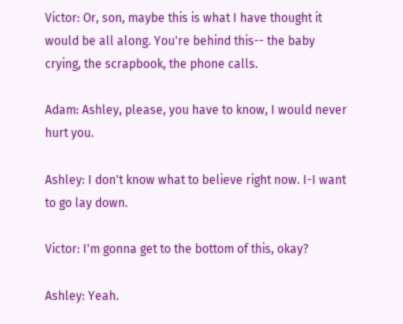Victor: Or, son, maybe this is what I have thought it would be all along. You're behind this-- the baby crying, the scrapbook, the phone calls.

Adam: Ashley, please, you have to know, I would never hurt you.

Ashley: I don't know what to believe right now. I-I want to go lay down.

Victor: I'm gonna get to the bottom of this, okay?

Ashley: Yeah.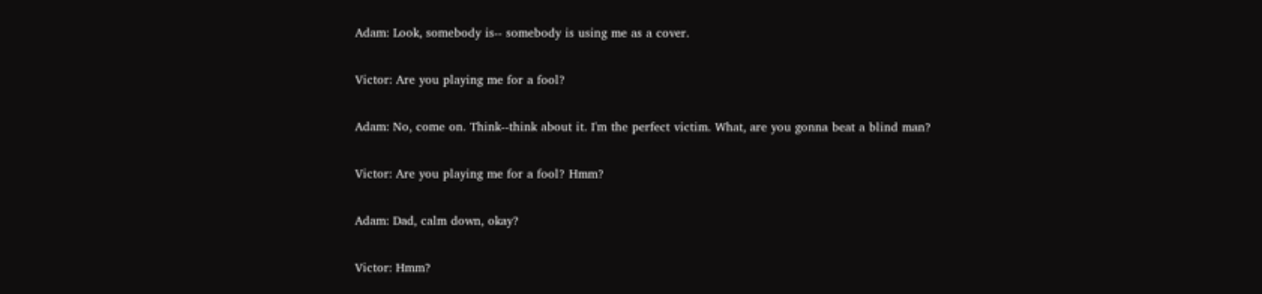Adam: Look, somebody is-- somebody is using me as a cover.

Victor: Are you playing me for a fool?

Adam: No, come on. Think--think about it. I'm the perfect victim. What, are you gonna beat a blind man?

Victor: Are you playing me for a fool? Hmm?

Adam: Dad, calm down, okay?

Victor: Hmm?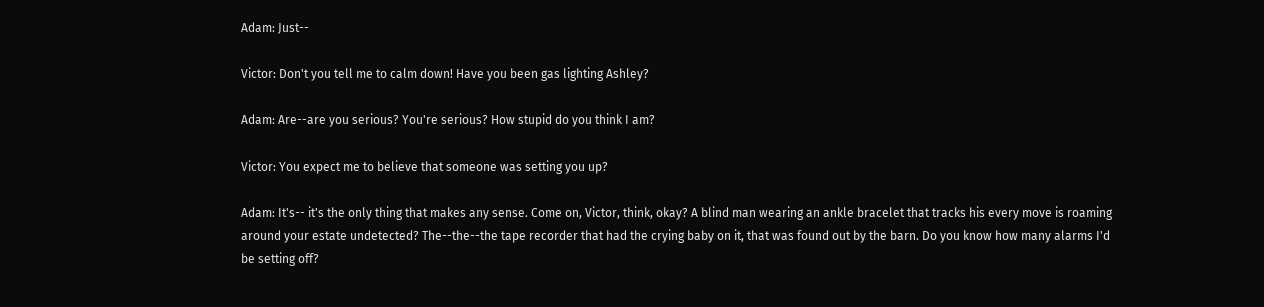Adam: Just--

Victor: Don't you tell me to calm down! Have you been gas lighting Ashley?

Adam: Are--are you serious? You're serious? How stupid do you think I am?

Victor: You expect me to believe that someone was setting you up?

Adam: It's-- it's the only thing that makes any sense. Come on, Victor, think, okay? A blind man wearing an ankle bracelet that tracks his every move is roaming around your estate undetected? The--the--the tape recorder that had the crying baby on it, that was found out by the barn. Do you know how many alarms I'd be setting off?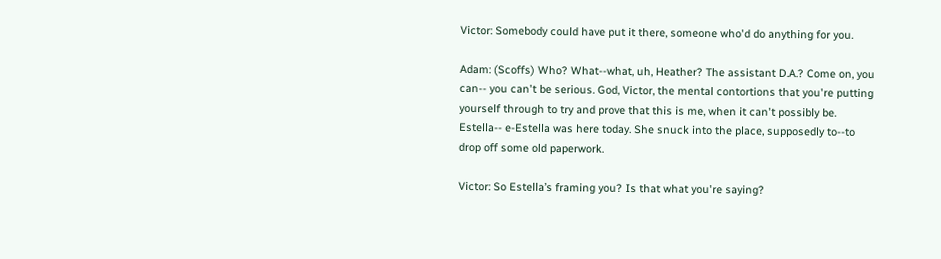Victor: Somebody could have put it there, someone who'd do anything for you.

Adam: (Scoffs) Who? What--what, uh, Heather? The assistant D.A.? Come on, you can-- you can't be serious. God, Victor, the mental contortions that you're putting yourself through to try and prove that this is me, when it can't possibly be. Estella-- e-Estella was here today. She snuck into the place, supposedly to--to drop off some old paperwork.

Victor: So Estella’s framing you? Is that what you're saying?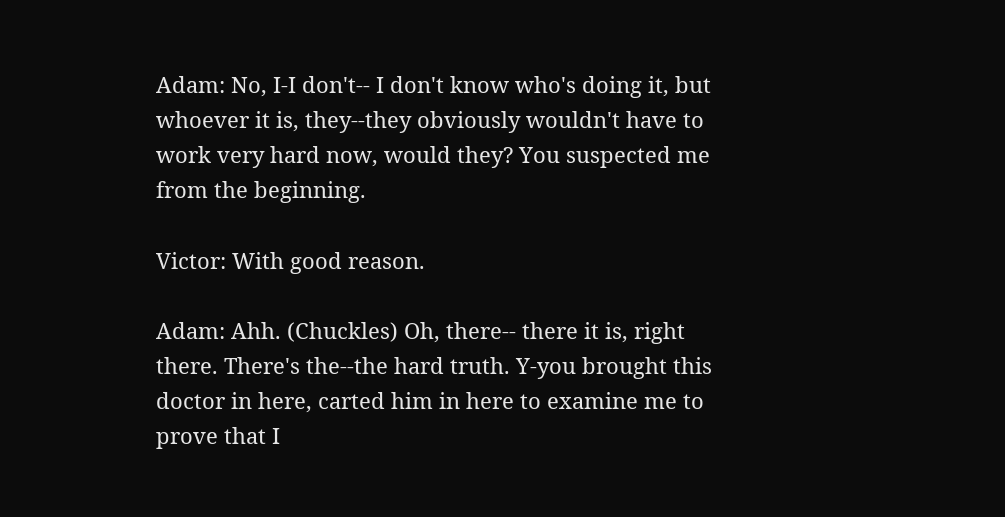Adam: No, I-I don't-- I don't know who's doing it, but whoever it is, they--they obviously wouldn't have to work very hard now, would they? You suspected me from the beginning.

Victor: With good reason.

Adam: Ahh. (Chuckles) Oh, there-- there it is, right there. There's the--the hard truth. Y-you brought this doctor in here, carted him in here to examine me to prove that I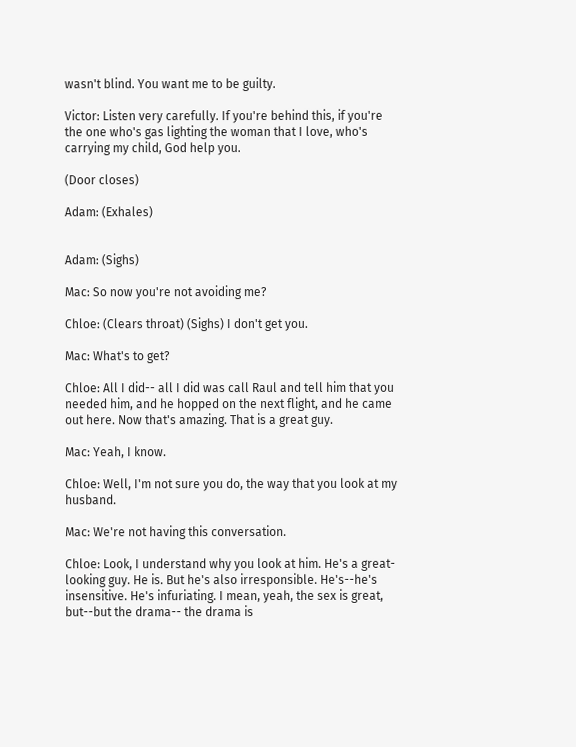wasn't blind. You want me to be guilty.

Victor: Listen very carefully. If you're behind this, if you're the one who's gas lighting the woman that I love, who's carrying my child, God help you.

(Door closes)

Adam: (Exhales)


Adam: (Sighs)

Mac: So now you're not avoiding me?

Chloe: (Clears throat) (Sighs) I don't get you.

Mac: What's to get?

Chloe: All I did-- all I did was call Raul and tell him that you needed him, and he hopped on the next flight, and he came out here. Now that's amazing. That is a great guy.

Mac: Yeah, I know.

Chloe: Well, I'm not sure you do, the way that you look at my husband.

Mac: We're not having this conversation.

Chloe: Look, I understand why you look at him. He's a great-looking guy. He is. But he's also irresponsible. He's--he's insensitive. He's infuriating. I mean, yeah, the sex is great, but--but the drama-- the drama is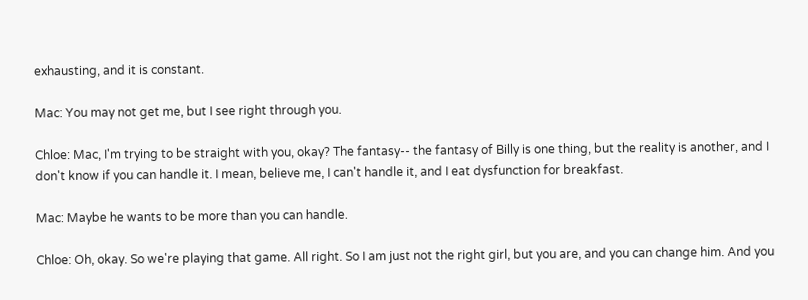exhausting, and it is constant.

Mac: You may not get me, but I see right through you.

Chloe: Mac, I'm trying to be straight with you, okay? The fantasy-- the fantasy of Billy is one thing, but the reality is another, and I don't know if you can handle it. I mean, believe me, I can't handle it, and I eat dysfunction for breakfast.

Mac: Maybe he wants to be more than you can handle.

Chloe: Oh, okay. So we're playing that game. All right. So I am just not the right girl, but you are, and you can change him. And you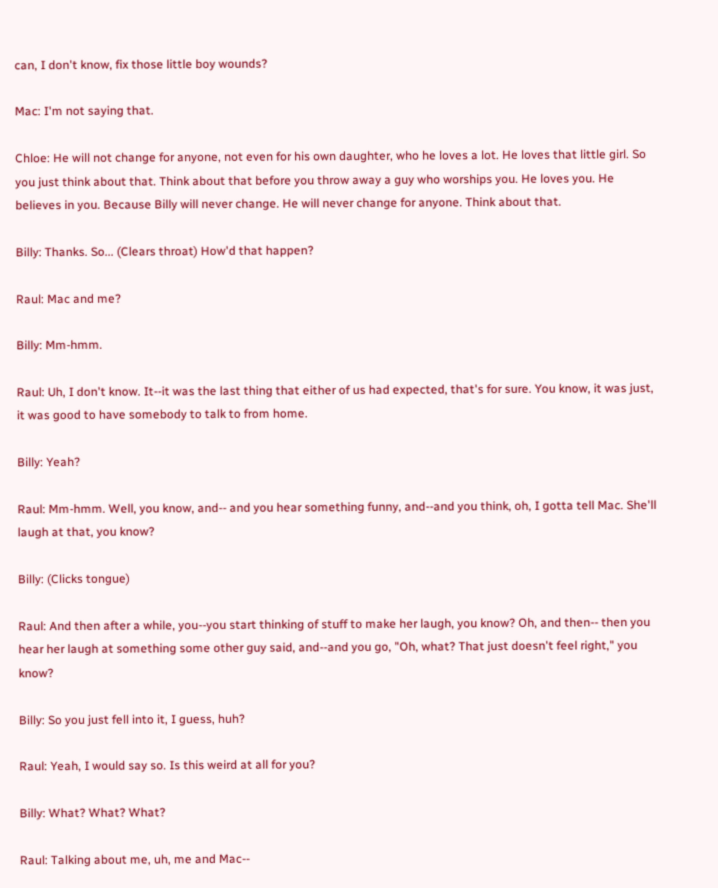can, I don't know, fix those little boy wounds?

Mac: I'm not saying that.

Chloe: He will not change for anyone, not even for his own daughter, who he loves a lot. He loves that little girl. So you just think about that. Think about that before you throw away a guy who worships you. He loves you. He believes in you. Because Billy will never change. He will never change for anyone. Think about that.

Billy: Thanks. So... (Clears throat) How'd that happen?

Raul: Mac and me?

Billy: Mm-hmm.

Raul: Uh, I don't know. It--it was the last thing that either of us had expected, that's for sure. You know, it was just, it was good to have somebody to talk to from home.

Billy: Yeah?

Raul: Mm-hmm. Well, you know, and-- and you hear something funny, and--and you think, oh, I gotta tell Mac. She'll laugh at that, you know?

Billy: (Clicks tongue)

Raul: And then after a while, you--you start thinking of stuff to make her laugh, you know? Oh, and then-- then you hear her laugh at something some other guy said, and--and you go, "Oh, what? That just doesn't feel right," you know?

Billy: So you just fell into it, I guess, huh?

Raul: Yeah, I would say so. Is this weird at all for you?

Billy: What? What? What?

Raul: Talking about me, uh, me and Mac--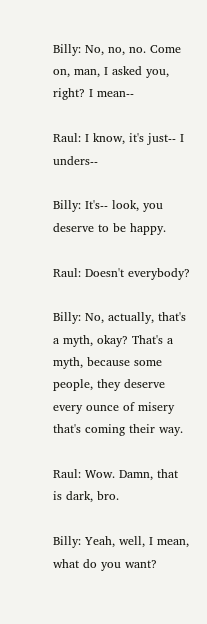Billy: No, no, no. Come on, man, I asked you, right? I mean--

Raul: I know, it's just-- I unders--

Billy: It's-- look, you deserve to be happy.

Raul: Doesn't everybody?

Billy: No, actually, that's a myth, okay? That's a myth, because some people, they deserve every ounce of misery that's coming their way.

Raul: Wow. Damn, that is dark, bro.

Billy: Yeah, well, I mean, what do you want?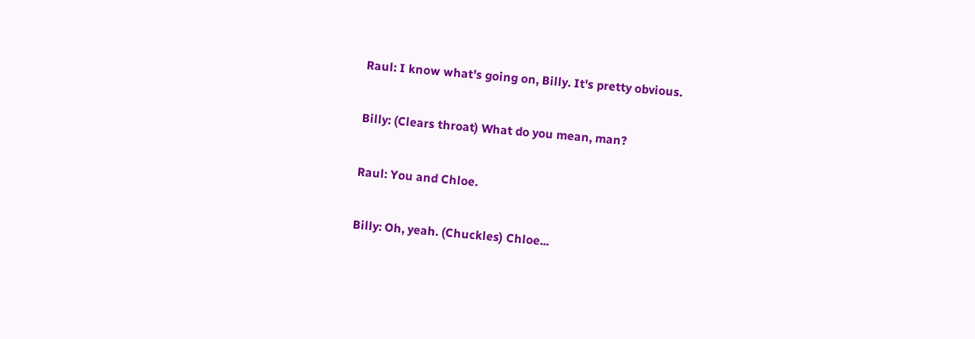Raul: I know what's going on, Billy. It's pretty obvious.

Billy: (Clears throat) What do you mean, man?

Raul: You and Chloe.

Billy: Oh, yeah. (Chuckles) Chloe...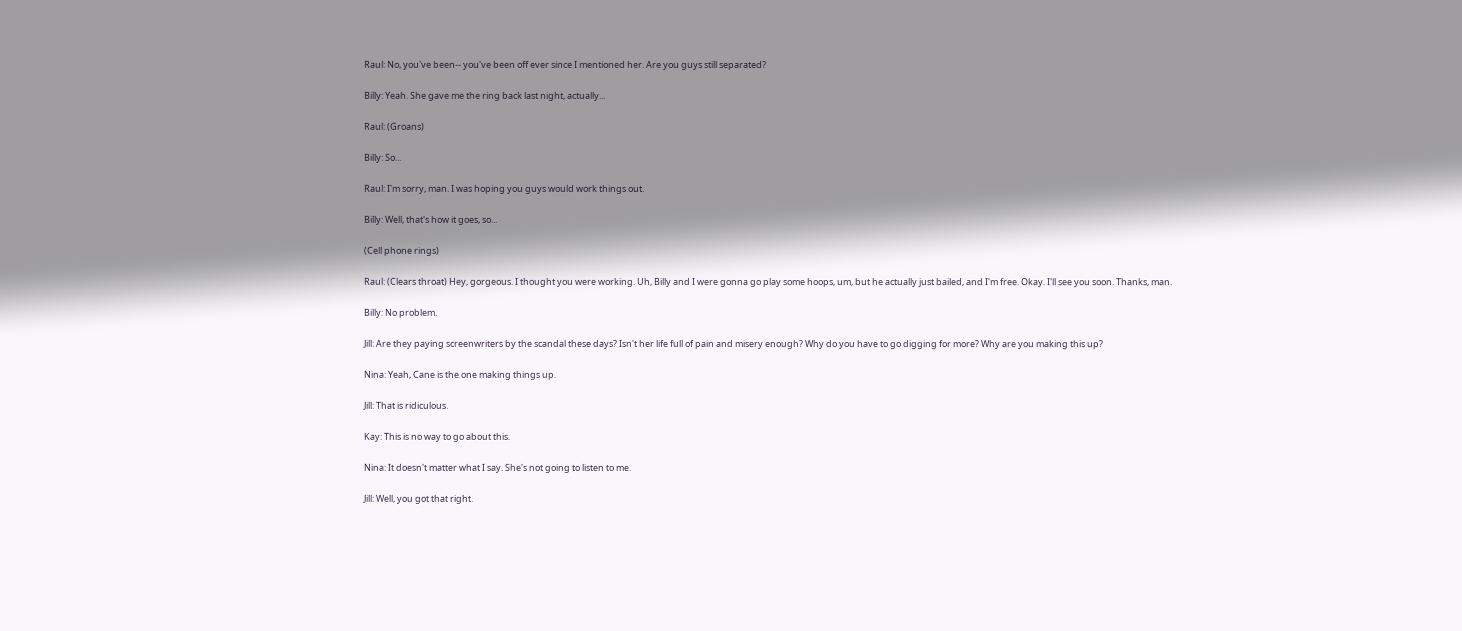Raul: No, you've been-- you've been off ever since I mentioned her. Are you guys still separated?

Billy: Yeah. She gave me the ring back last night, actually...

Raul: (Groans)

Billy: So...

Raul: I'm sorry, man. I was hoping you guys would work things out.

Billy: Well, that's how it goes, so...

(Cell phone rings)

Raul: (Clears throat) Hey, gorgeous. I thought you were working. Uh, Billy and I were gonna go play some hoops, um, but he actually just bailed, and I'm free. Okay. I'll see you soon. Thanks, man.

Billy: No problem.

Jill: Are they paying screenwriters by the scandal these days? Isn't her life full of pain and misery enough? Why do you have to go digging for more? Why are you making this up?

Nina: Yeah, Cane is the one making things up.

Jill: That is ridiculous.

Kay: This is no way to go about this.

Nina: It doesn't matter what I say. She's not going to listen to me.

Jill: Well, you got that right.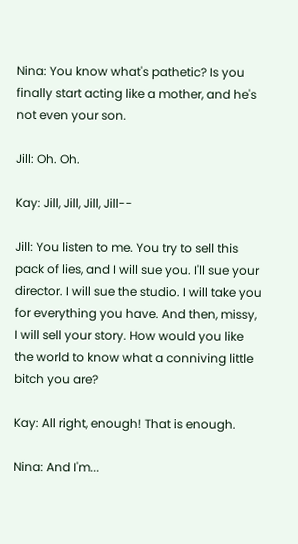Nina: You know what's pathetic? Is you finally start acting like a mother, and he's not even your son.

Jill: Oh. Oh.

Kay: Jill, Jill, Jill, Jill--

Jill: You listen to me. You try to sell this pack of lies, and I will sue you. I'll sue your director. I will sue the studio. I will take you for everything you have. And then, missy, I will sell your story. How would you like the world to know what a conniving little bitch you are?

Kay: All right, enough! That is enough.

Nina: And I'm...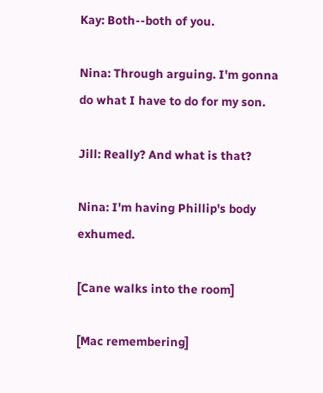Kay: Both--both of you.

Nina: Through arguing. I'm gonna do what I have to do for my son.

Jill: Really? And what is that?

Nina: I'm having Phillip's body exhumed.

[Cane walks into the room]

[Mac remembering]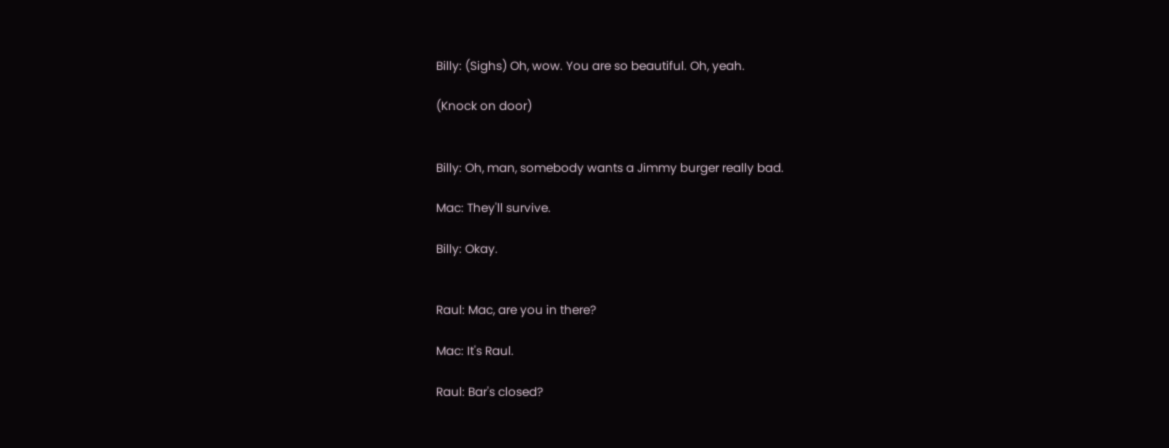Billy: (Sighs) Oh, wow. You are so beautiful. Oh, yeah.

(Knock on door)


Billy: Oh, man, somebody wants a Jimmy burger really bad.

Mac: They'll survive.

Billy: Okay.


Raul: Mac, are you in there?

Mac: It's Raul.

Raul: Bar's closed?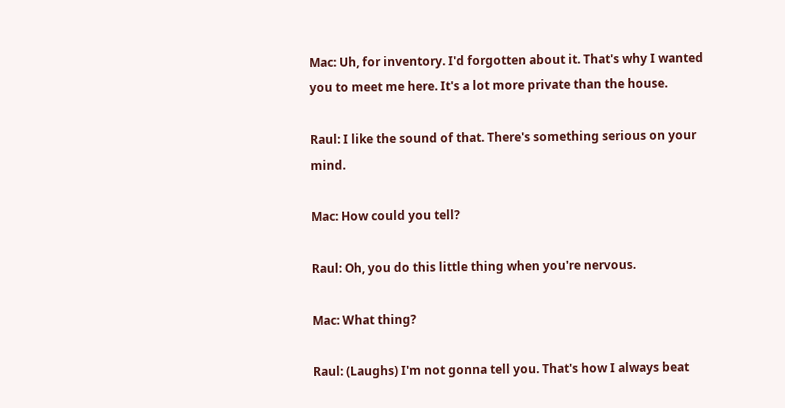Mac: Uh, for inventory. I'd forgotten about it. That's why I wanted you to meet me here. It's a lot more private than the house.

Raul: I like the sound of that. There's something serious on your mind.

Mac: How could you tell?

Raul: Oh, you do this little thing when you're nervous.

Mac: What thing?

Raul: (Laughs) I'm not gonna tell you. That's how I always beat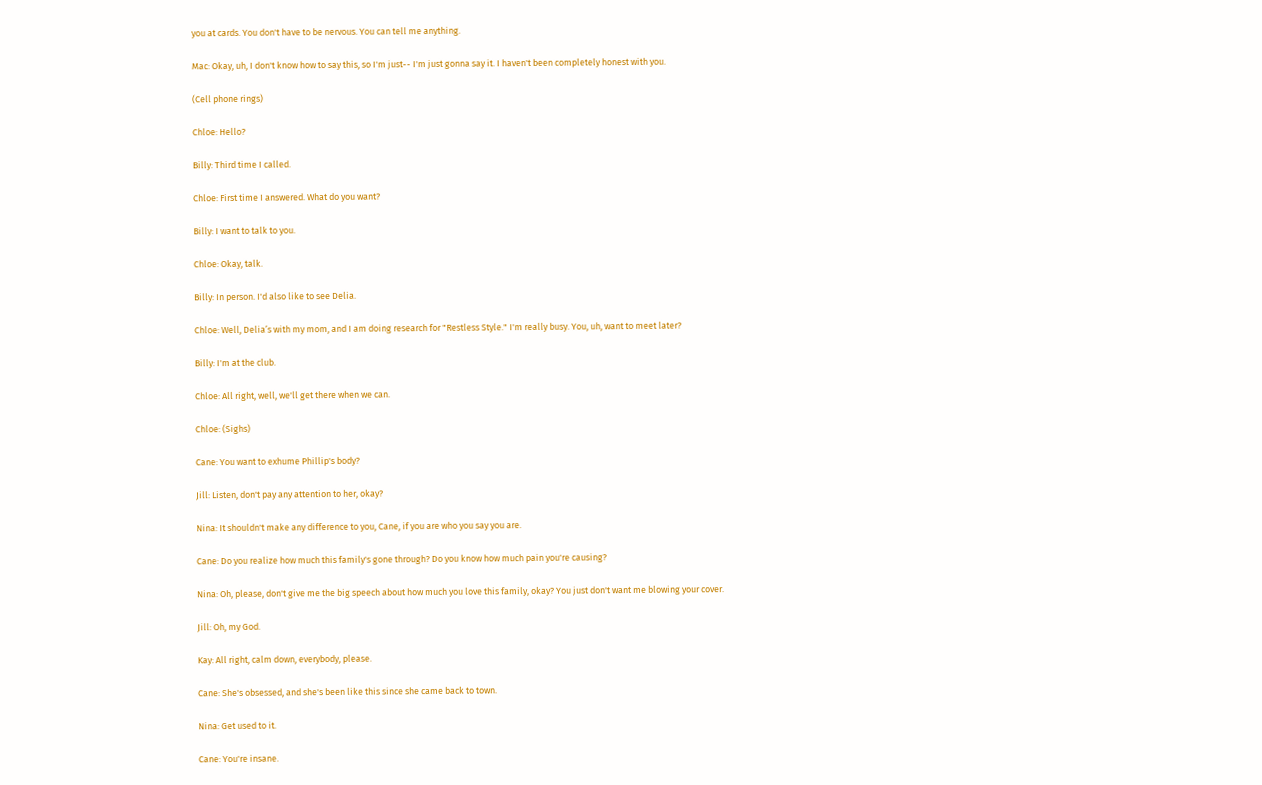you at cards. You don't have to be nervous. You can tell me anything.

Mac: Okay, uh, I don't know how to say this, so I'm just-- I'm just gonna say it. I haven't been completely honest with you.

(Cell phone rings)

Chloe: Hello?

Billy: Third time I called.

Chloe: First time I answered. What do you want?

Billy: I want to talk to you.

Chloe: Okay, talk.

Billy: In person. I'd also like to see Delia.

Chloe: Well, Delia’s with my mom, and I am doing research for "Restless Style." I'm really busy. You, uh, want to meet later?

Billy: I'm at the club.

Chloe: All right, well, we'll get there when we can.

Chloe: (Sighs)

Cane: You want to exhume Phillip's body?

Jill: Listen, don't pay any attention to her, okay?

Nina: It shouldn't make any difference to you, Cane, if you are who you say you are.

Cane: Do you realize how much this family's gone through? Do you know how much pain you're causing?

Nina: Oh, please, don't give me the big speech about how much you love this family, okay? You just don't want me blowing your cover.

Jill: Oh, my God.

Kay: All right, calm down, everybody, please.

Cane: She's obsessed, and she's been like this since she came back to town.

Nina: Get used to it.

Cane: You're insane.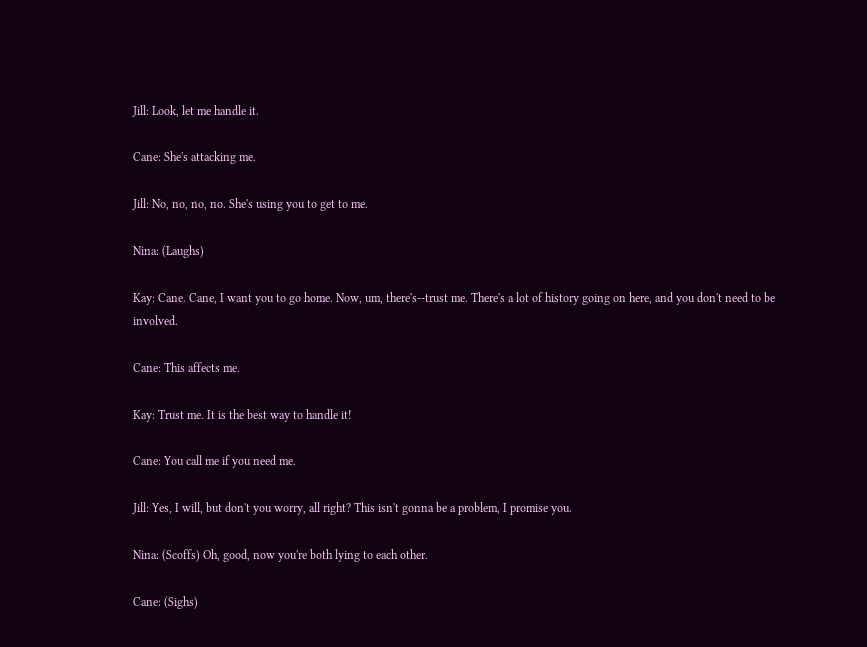Jill: Look, let me handle it.

Cane: She's attacking me.

Jill: No, no, no, no. She's using you to get to me.

Nina: (Laughs)

Kay: Cane. Cane, I want you to go home. Now, um, there's--trust me. There's a lot of history going on here, and you don't need to be involved.

Cane: This affects me.

Kay: Trust me. It is the best way to handle it!

Cane: You call me if you need me.

Jill: Yes, I will, but don't you worry, all right? This isn't gonna be a problem, I promise you.

Nina: (Scoffs) Oh, good, now you're both lying to each other.

Cane: (Sighs)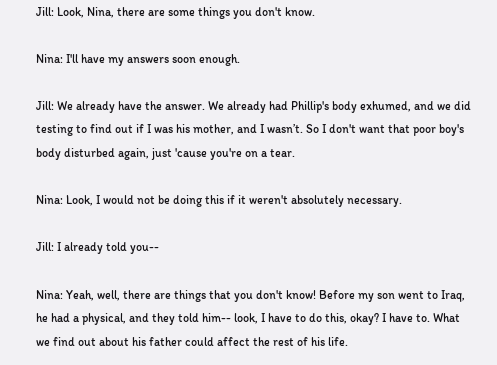Jill: Look, Nina, there are some things you don't know.

Nina: I'll have my answers soon enough.

Jill: We already have the answer. We already had Phillip's body exhumed, and we did testing to find out if I was his mother, and I wasn’t. So I don't want that poor boy's body disturbed again, just 'cause you're on a tear.

Nina: Look, I would not be doing this if it weren't absolutely necessary.

Jill: I already told you--

Nina: Yeah, well, there are things that you don't know! Before my son went to Iraq, he had a physical, and they told him-- look, I have to do this, okay? I have to. What we find out about his father could affect the rest of his life.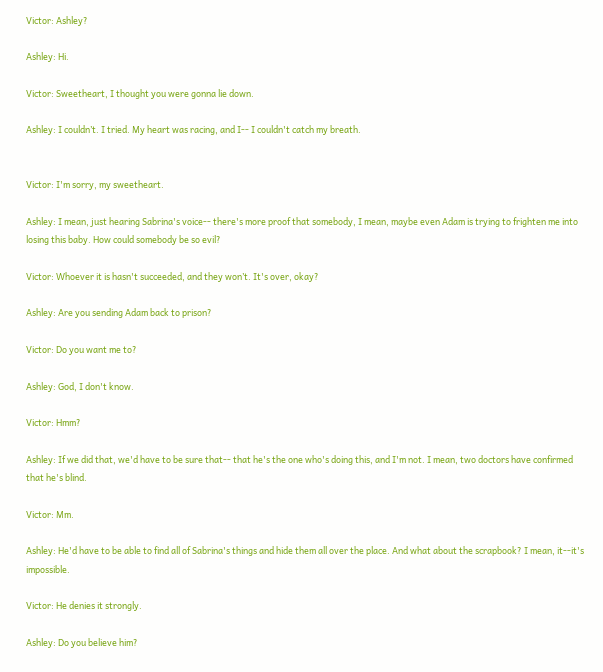Victor: Ashley?

Ashley: Hi.

Victor: Sweetheart, I thought you were gonna lie down.

Ashley: I couldn’t. I tried. My heart was racing, and I-- I couldn't catch my breath.


Victor: I'm sorry, my sweetheart.

Ashley: I mean, just hearing Sabrina's voice-- there's more proof that somebody, I mean, maybe even Adam is trying to frighten me into losing this baby. How could somebody be so evil?

Victor: Whoever it is hasn't succeeded, and they won’t. It's over, okay?

Ashley: Are you sending Adam back to prison?

Victor: Do you want me to?

Ashley: God, I don't know.

Victor: Hmm?

Ashley: If we did that, we'd have to be sure that-- that he's the one who's doing this, and I'm not. I mean, two doctors have confirmed that he's blind.

Victor: Mm.

Ashley: He'd have to be able to find all of Sabrina's things and hide them all over the place. And what about the scrapbook? I mean, it--it's impossible.

Victor: He denies it strongly.

Ashley: Do you believe him?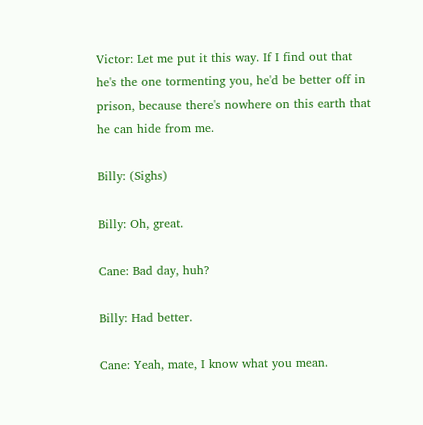Victor: Let me put it this way. If I find out that he's the one tormenting you, he'd be better off in prison, because there's nowhere on this earth that he can hide from me.

Billy: (Sighs)

Billy: Oh, great.

Cane: Bad day, huh?

Billy: Had better.

Cane: Yeah, mate, I know what you mean.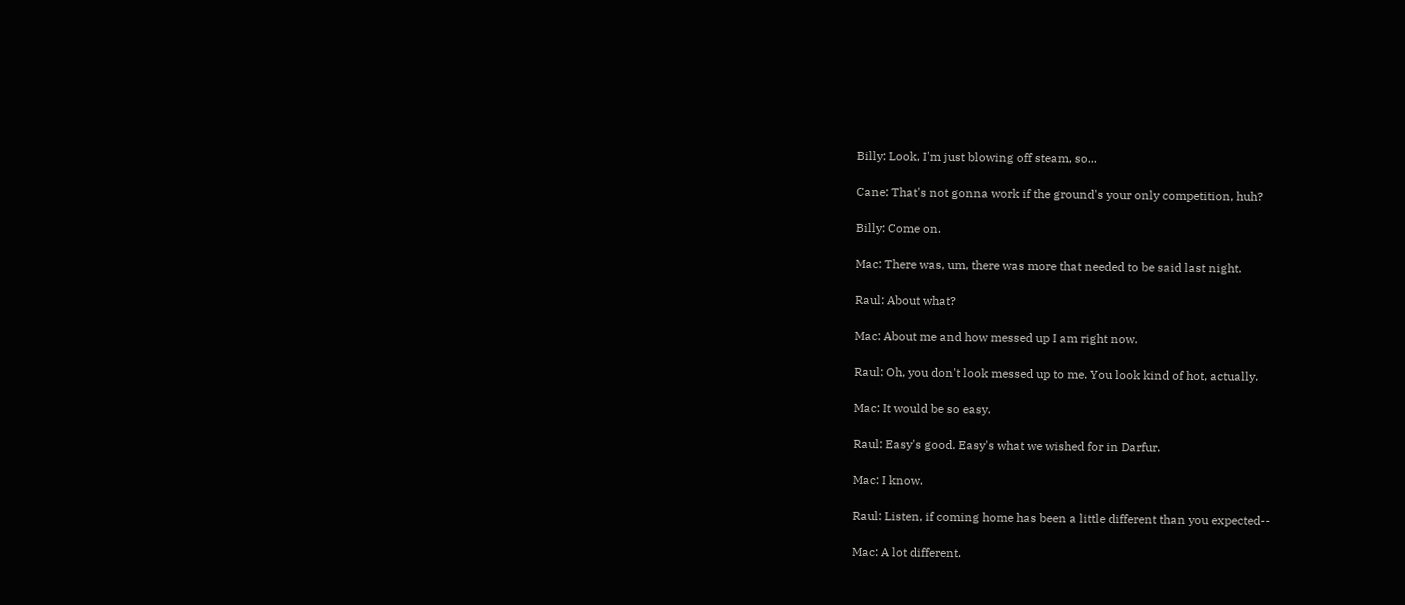Billy: Look, I'm just blowing off steam, so...

Cane: That's not gonna work if the ground's your only competition, huh?

Billy: Come on.

Mac: There was, um, there was more that needed to be said last night.

Raul: About what?

Mac: About me and how messed up I am right now.

Raul: Oh, you don't look messed up to me. You look kind of hot, actually.

Mac: It would be so easy.

Raul: Easy's good. Easy's what we wished for in Darfur.

Mac: I know.

Raul: Listen, if coming home has been a little different than you expected--

Mac: A lot different.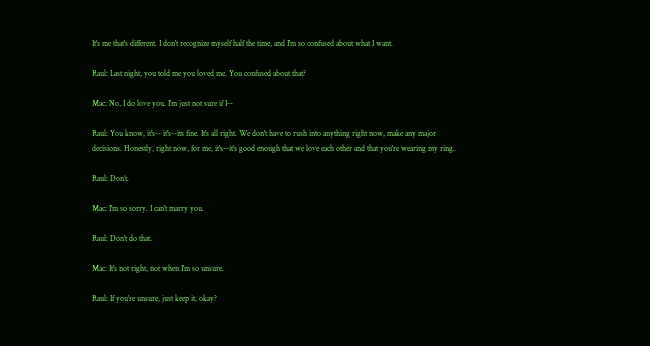It's me that's different. I don't recognize myself half the time, and I'm so confused about what I want.

Raul: Last night, you told me you loved me. You confused about that?

Mac: No, I do love you. I'm just not sure if I--

Raul: You know, it's-- it's--its fine. It's all right. We don't have to rush into anything right now, make any major decisions. Honestly, right now, for me, it's--it's good enough that we love each other and that you're wearing my ring.

Raul: Don’t.

Mac: I'm so sorry. I can't marry you.

Raul: Don't do that.

Mac: It's not right, not when I'm so unsure.

Raul: If you're unsure, just keep it, okay?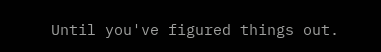Until you've figured things out.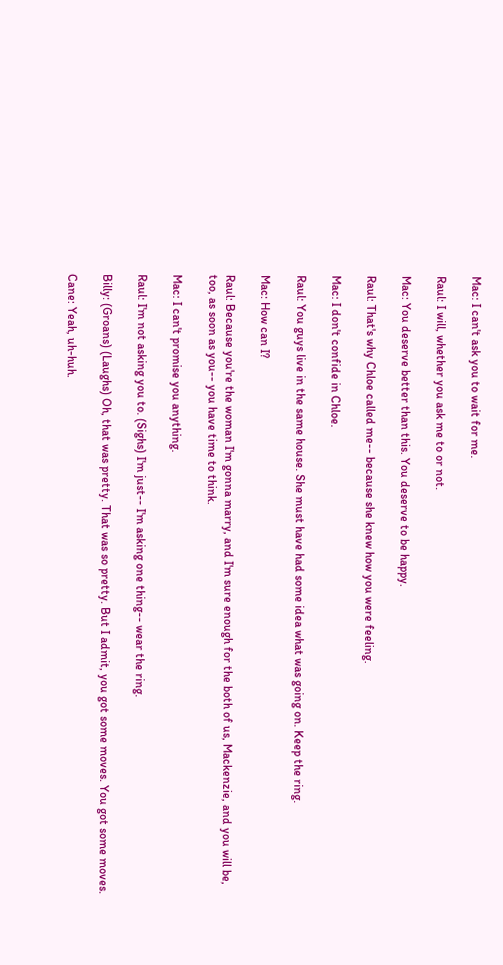Mac: I can't ask you to wait for me.

Raul: I will, whether you ask me to or not.

Mac: You deserve better than this. You deserve to be happy.

Raul: That's why Chloe called me-- because she knew how you were feeling.

Mac: I don't confide in Chloe.

Raul: You guys live in the same house. She must have had some idea what was going on. Keep the ring.

Mac: How can I?

Raul: Because you're the woman I'm gonna marry, and I'm sure enough for the both of us, Mackenzie, and you will be, too, as soon as you-- you have time to think.

Mac: I can't promise you anything.

Raul: I'm not asking you to. (Sighs) I'm just-- I'm asking one thing-- wear the ring.

Billy: (Groans) (Laughs) Oh, that was pretty. That was so pretty. But I admit, you got some moves. You got some moves.

Cane: Yeah, uh-huh.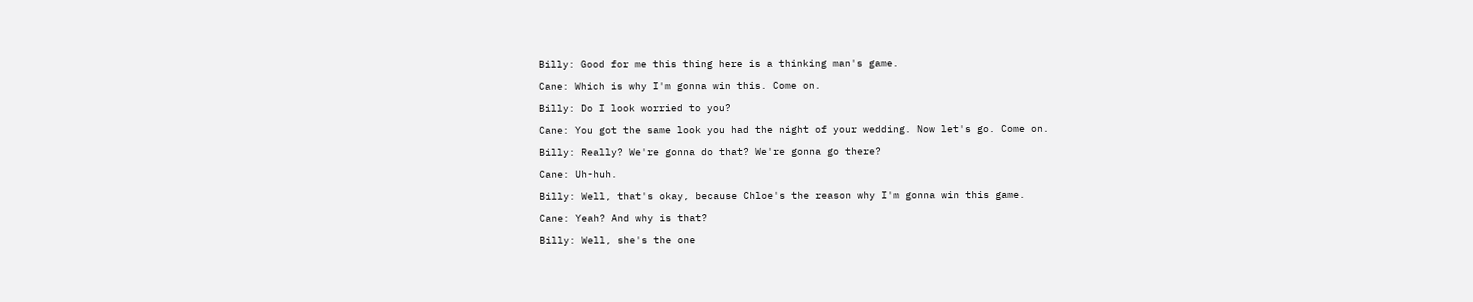Billy: Good for me this thing here is a thinking man's game.

Cane: Which is why I'm gonna win this. Come on.

Billy: Do I look worried to you?

Cane: You got the same look you had the night of your wedding. Now let's go. Come on.

Billy: Really? We're gonna do that? We're gonna go there?

Cane: Uh-huh.

Billy: Well, that's okay, because Chloe's the reason why I'm gonna win this game.

Cane: Yeah? And why is that?

Billy: Well, she's the one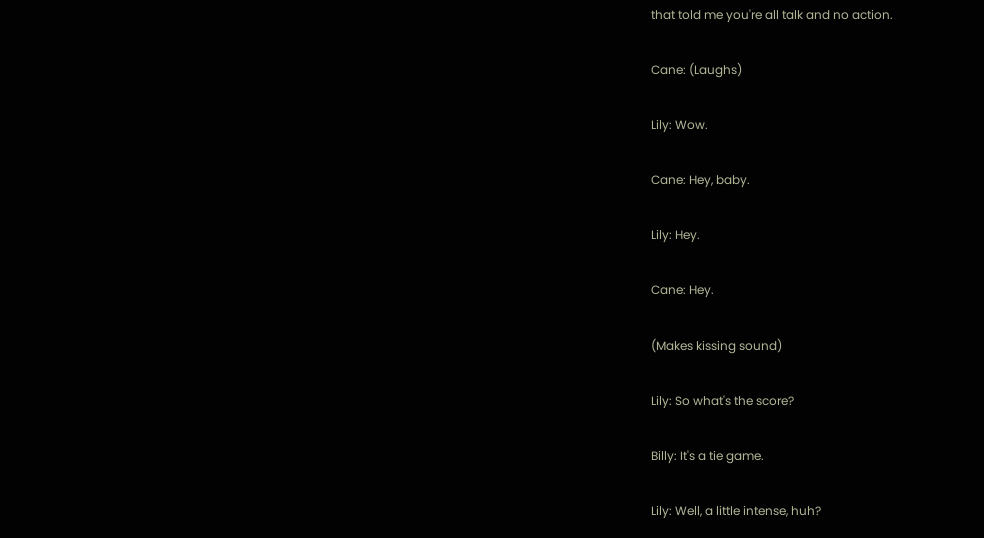that told me you're all talk and no action.

Cane: (Laughs)

Lily: Wow.

Cane: Hey, baby.

Lily: Hey.

Cane: Hey.

(Makes kissing sound)

Lily: So what's the score?

Billy: It's a tie game.

Lily: Well, a little intense, huh?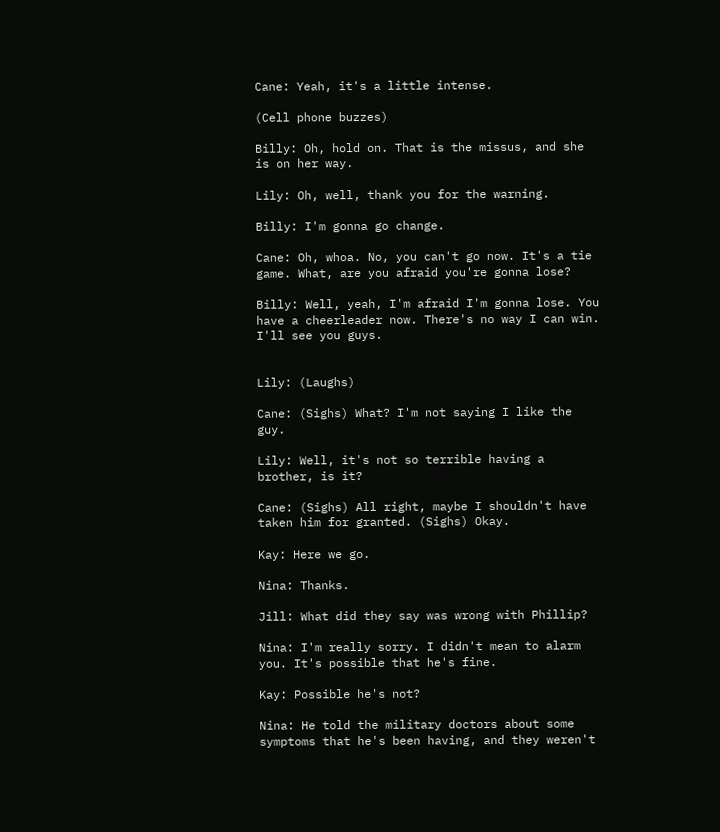Cane: Yeah, it's a little intense.

(Cell phone buzzes)

Billy: Oh, hold on. That is the missus, and she is on her way.

Lily: Oh, well, thank you for the warning.

Billy: I'm gonna go change.

Cane: Oh, whoa. No, you can't go now. It's a tie game. What, are you afraid you're gonna lose?

Billy: Well, yeah, I'm afraid I'm gonna lose. You have a cheerleader now. There's no way I can win. I'll see you guys.


Lily: (Laughs)

Cane: (Sighs) What? I'm not saying I like the guy.

Lily: Well, it's not so terrible having a brother, is it?

Cane: (Sighs) All right, maybe I shouldn't have taken him for granted. (Sighs) Okay.

Kay: Here we go.

Nina: Thanks.

Jill: What did they say was wrong with Phillip?

Nina: I'm really sorry. I didn't mean to alarm you. It's possible that he's fine.

Kay: Possible he's not?

Nina: He told the military doctors about some symptoms that he's been having, and they weren't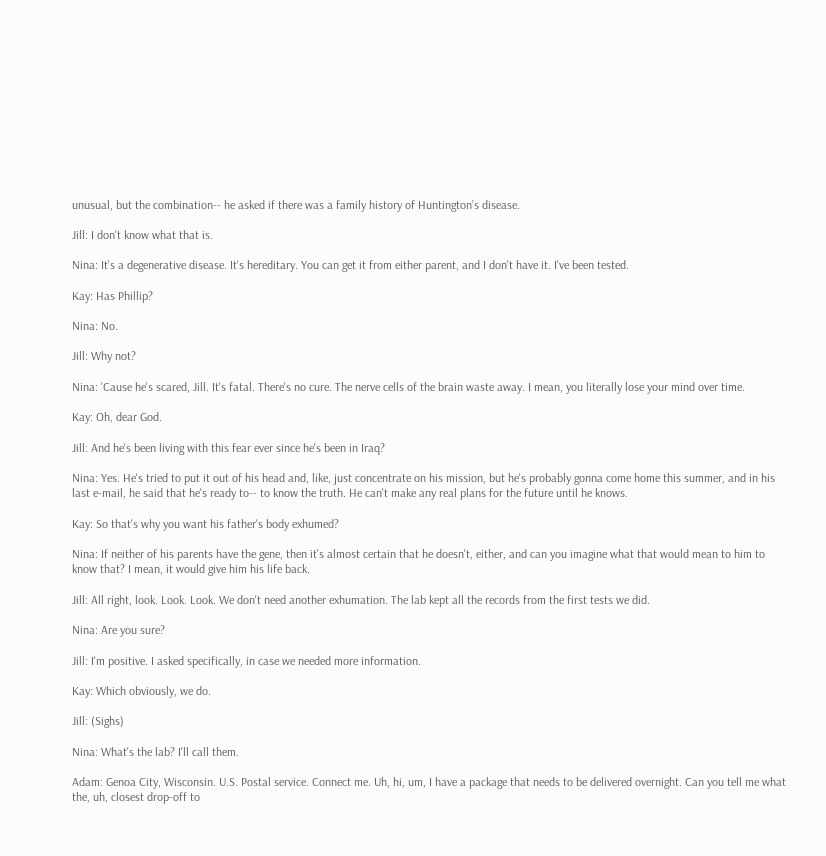unusual, but the combination-- he asked if there was a family history of Huntington’s disease.

Jill: I don't know what that is.

Nina: It's a degenerative disease. It's hereditary. You can get it from either parent, and I don't have it. I've been tested.

Kay: Has Phillip?

Nina: No.

Jill: Why not?

Nina: 'Cause he's scared, Jill. It's fatal. There's no cure. The nerve cells of the brain waste away. I mean, you literally lose your mind over time.

Kay: Oh, dear God.

Jill: And he's been living with this fear ever since he's been in Iraq?

Nina: Yes. He's tried to put it out of his head and, like, just concentrate on his mission, but he's probably gonna come home this summer, and in his last e-mail, he said that he's ready to-- to know the truth. He can't make any real plans for the future until he knows.

Kay: So that's why you want his father's body exhumed?

Nina: If neither of his parents have the gene, then it's almost certain that he doesn't, either, and can you imagine what that would mean to him to know that? I mean, it would give him his life back.

Jill: All right, look. Look. Look. We don't need another exhumation. The lab kept all the records from the first tests we did.

Nina: Are you sure?

Jill: I'm positive. I asked specifically, in case we needed more information.

Kay: Which obviously, we do.

Jill: (Sighs)

Nina: What's the lab? I'll call them.

Adam: Genoa City, Wisconsin. U.S. Postal service. Connect me. Uh, hi, um, I have a package that needs to be delivered overnight. Can you tell me what the, uh, closest drop-off to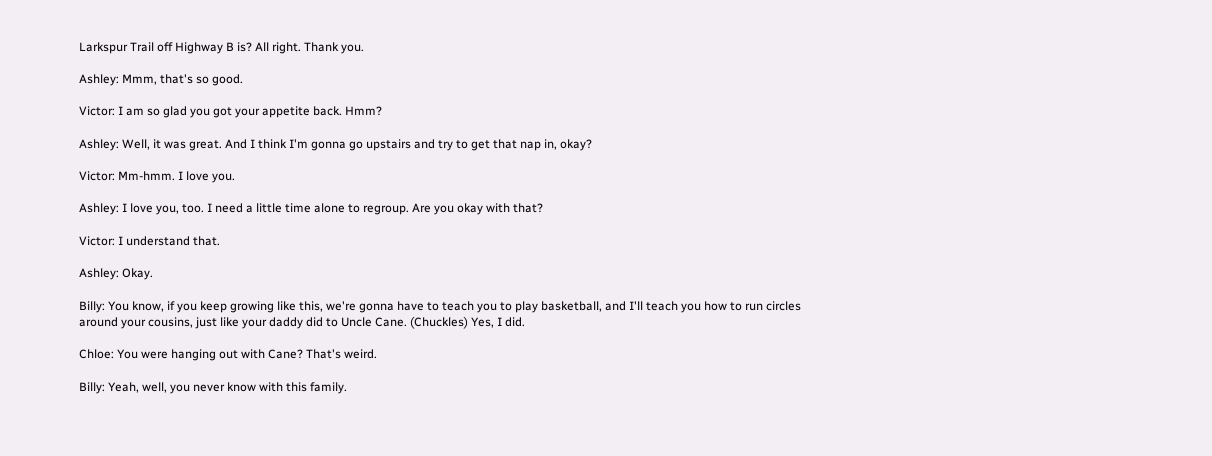Larkspur Trail off Highway B is? All right. Thank you.

Ashley: Mmm, that's so good.

Victor: I am so glad you got your appetite back. Hmm?

Ashley: Well, it was great. And I think I'm gonna go upstairs and try to get that nap in, okay?

Victor: Mm-hmm. I love you.

Ashley: I love you, too. I need a little time alone to regroup. Are you okay with that?

Victor: I understand that.

Ashley: Okay.

Billy: You know, if you keep growing like this, we're gonna have to teach you to play basketball, and I'll teach you how to run circles around your cousins, just like your daddy did to Uncle Cane. (Chuckles) Yes, I did.

Chloe: You were hanging out with Cane? That's weird.

Billy: Yeah, well, you never know with this family.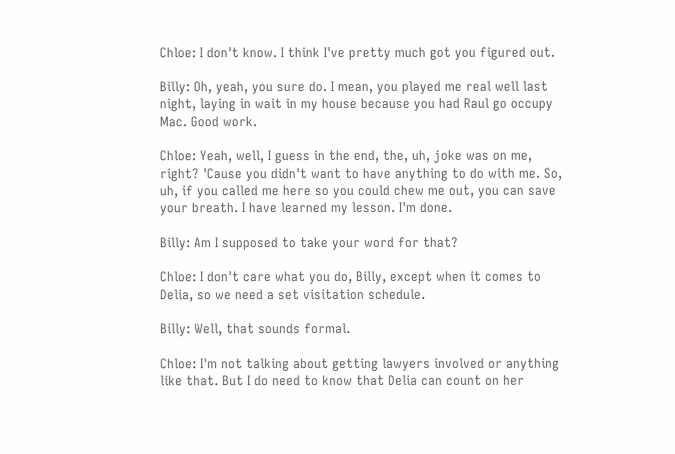Chloe: I don't know. I think I've pretty much got you figured out.

Billy: Oh, yeah, you sure do. I mean, you played me real well last night, laying in wait in my house because you had Raul go occupy Mac. Good work.

Chloe: Yeah, well, I guess in the end, the, uh, joke was on me, right? 'Cause you didn't want to have anything to do with me. So, uh, if you called me here so you could chew me out, you can save your breath. I have learned my lesson. I'm done.

Billy: Am I supposed to take your word for that?

Chloe: I don't care what you do, Billy, except when it comes to Delia, so we need a set visitation schedule.

Billy: Well, that sounds formal.

Chloe: I'm not talking about getting lawyers involved or anything like that. But I do need to know that Delia can count on her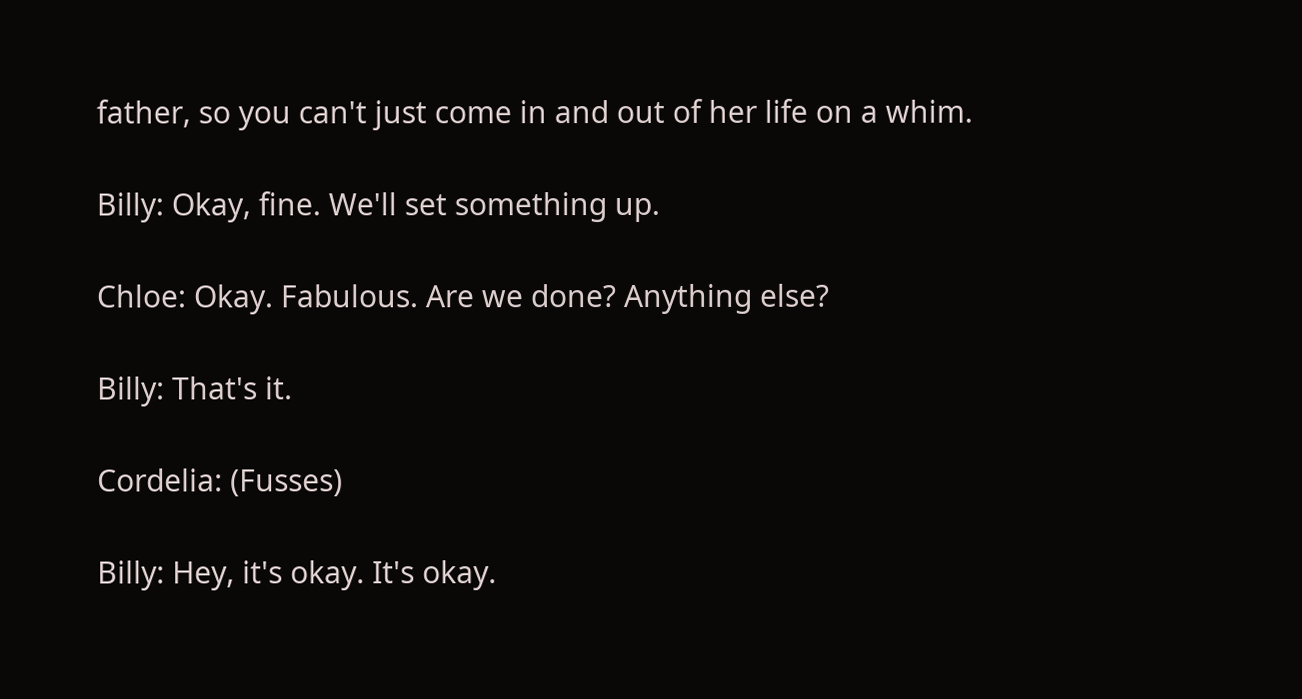father, so you can't just come in and out of her life on a whim.

Billy: Okay, fine. We'll set something up.

Chloe: Okay. Fabulous. Are we done? Anything else?

Billy: That's it.

Cordelia: (Fusses)

Billy: Hey, it's okay. It's okay.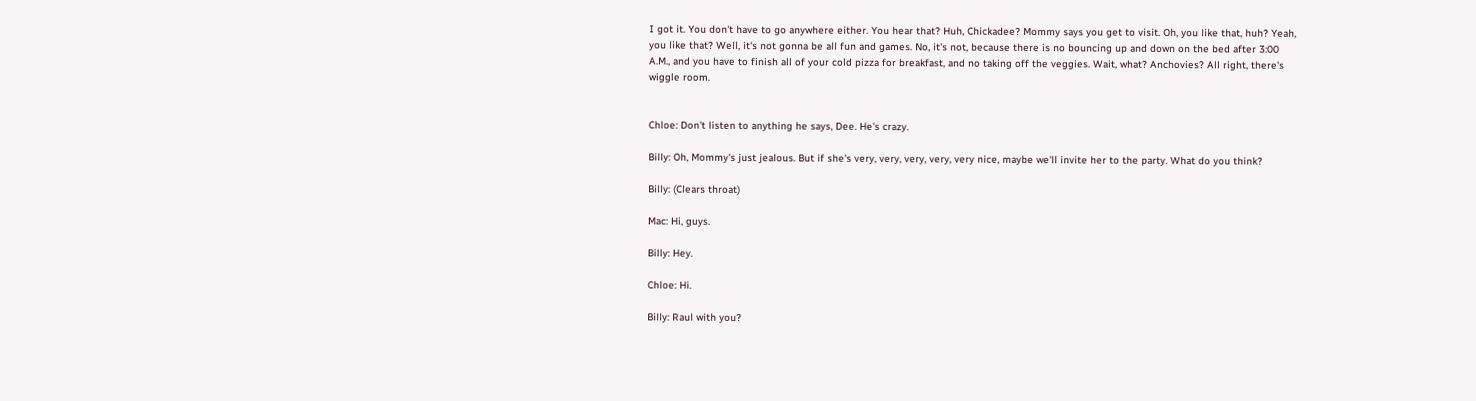I got it. You don't have to go anywhere either. You hear that? Huh, Chickadee? Mommy says you get to visit. Oh, you like that, huh? Yeah, you like that? Well, it's not gonna be all fun and games. No, it's not, because there is no bouncing up and down on the bed after 3:00 A.M., and you have to finish all of your cold pizza for breakfast, and no taking off the veggies. Wait, what? Anchovies? All right, there's wiggle room.


Chloe: Don't listen to anything he says, Dee. He's crazy.

Billy: Oh, Mommy's just jealous. But if she's very, very, very, very, very nice, maybe we'll invite her to the party. What do you think?

Billy: (Clears throat)

Mac: Hi, guys.

Billy: Hey.

Chloe: Hi.

Billy: Raul with you?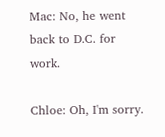Mac: No, he went back to D.C. for work.

Chloe: Oh, I'm sorry.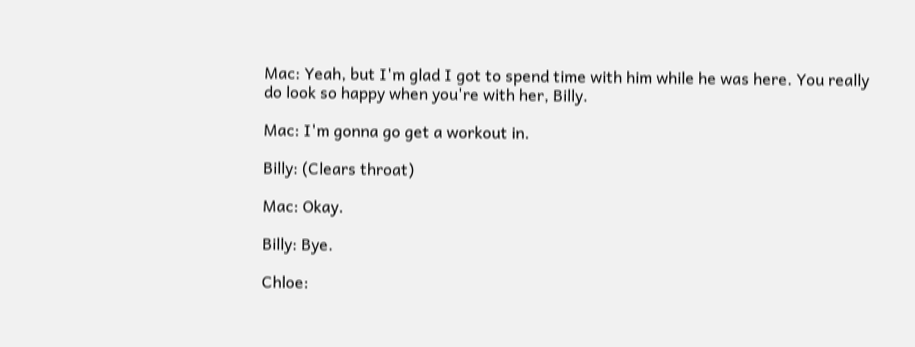Mac: Yeah, but I'm glad I got to spend time with him while he was here. You really do look so happy when you're with her, Billy.

Mac: I'm gonna go get a workout in.

Billy: (Clears throat)

Mac: Okay.

Billy: Bye.

Chloe: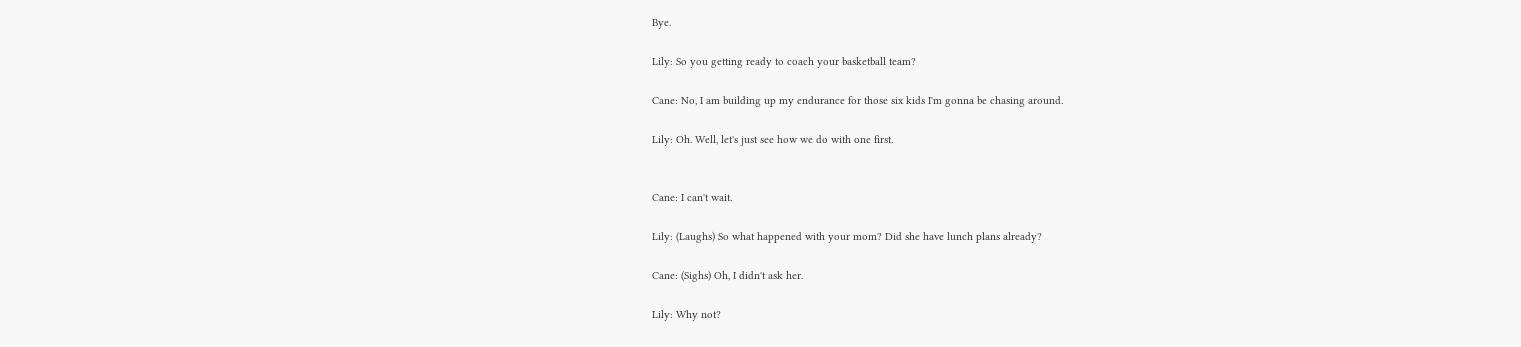Bye.

Lily: So you getting ready to coach your basketball team?

Cane: No, I am building up my endurance for those six kids I'm gonna be chasing around.

Lily: Oh. Well, let's just see how we do with one first.


Cane: I can't wait.

Lily: (Laughs) So what happened with your mom? Did she have lunch plans already?

Cane: (Sighs) Oh, I didn't ask her.

Lily: Why not?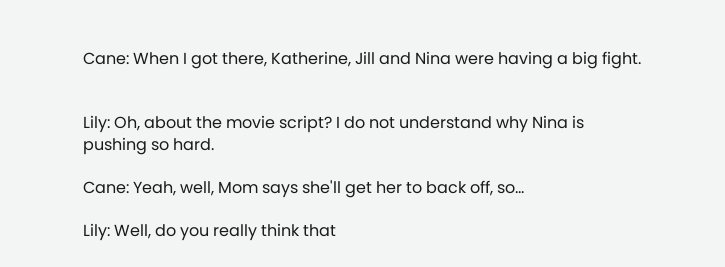Cane: When I got there, Katherine, Jill and Nina were having a big fight.


Lily: Oh, about the movie script? I do not understand why Nina is pushing so hard.

Cane: Yeah, well, Mom says she'll get her to back off, so...

Lily: Well, do you really think that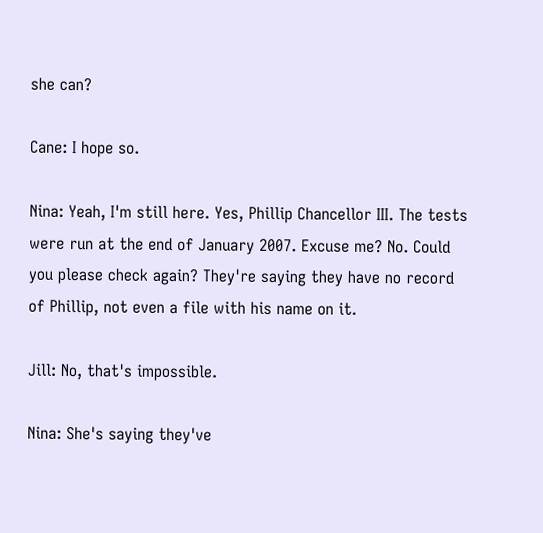she can?

Cane: I hope so.

Nina: Yeah, I'm still here. Yes, Phillip Chancellor III. The tests were run at the end of January 2007. Excuse me? No. Could you please check again? They're saying they have no record of Phillip, not even a file with his name on it.

Jill: No, that's impossible.

Nina: She's saying they've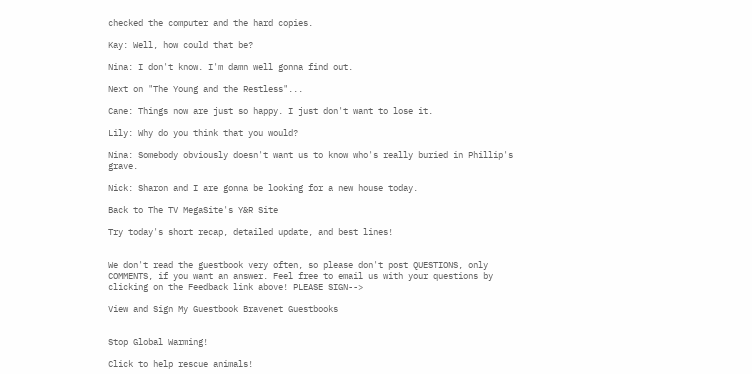checked the computer and the hard copies.

Kay: Well, how could that be?

Nina: I don't know. I'm damn well gonna find out.

Next on "The Young and the Restless"...

Cane: Things now are just so happy. I just don't want to lose it.

Lily: Why do you think that you would?

Nina: Somebody obviously doesn't want us to know who's really buried in Phillip's grave.

Nick: Sharon and I are gonna be looking for a new house today.

Back to The TV MegaSite's Y&R Site

Try today's short recap, detailed update, and best lines!


We don't read the guestbook very often, so please don't post QUESTIONS, only COMMENTS, if you want an answer. Feel free to email us with your questions by clicking on the Feedback link above! PLEASE SIGN-->

View and Sign My Guestbook Bravenet Guestbooks


Stop Global Warming!

Click to help rescue animals!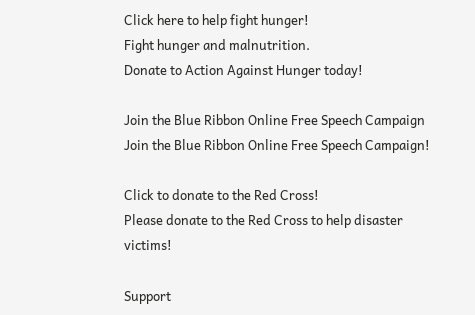Click here to help fight hunger!
Fight hunger and malnutrition.
Donate to Action Against Hunger today!

Join the Blue Ribbon Online Free Speech Campaign
Join the Blue Ribbon Online Free Speech Campaign!

Click to donate to the Red Cross!
Please donate to the Red Cross to help disaster victims!

Support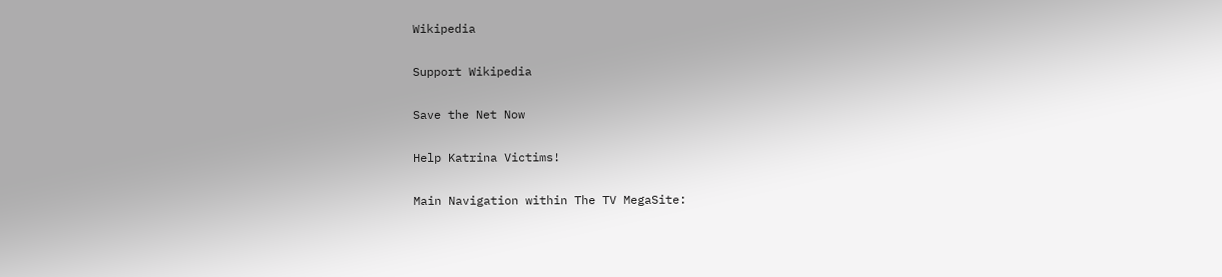Wikipedia

Support Wikipedia

Save the Net Now

Help Katrina Victims!

Main Navigation within The TV MegaSite: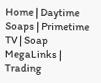Home | Daytime Soaps | Primetime TV | Soap MegaLinks | Trading